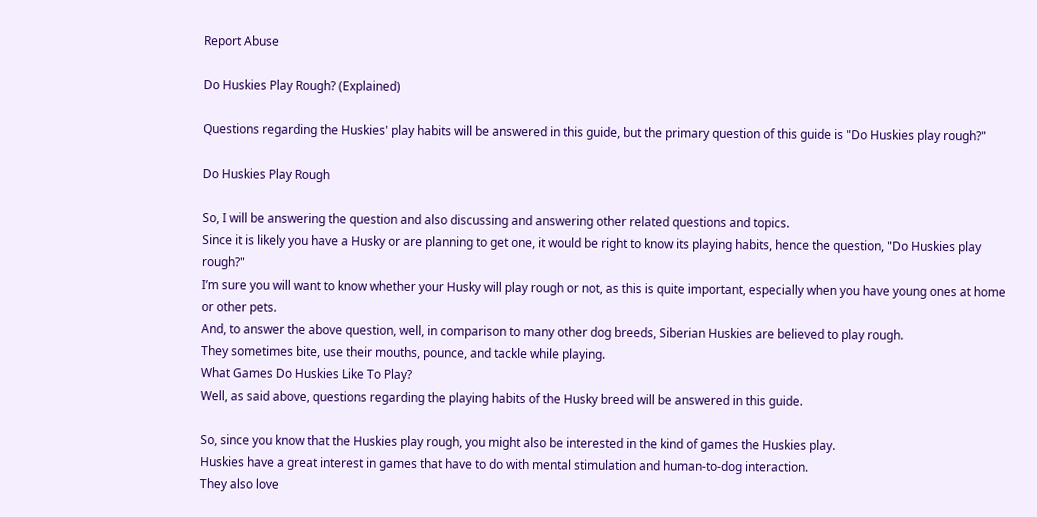Report Abuse

Do Huskies Play Rough? (Explained)

Questions regarding the Huskies' play habits will be answered in this guide, but the primary question of this guide is "Do Huskies play rough?"

Do Huskies Play Rough

So, I will be answering the question and also discussing and answering other related questions and topics.
Since it is likely you have a Husky or are planning to get one, it would be right to know its playing habits, hence the question, "Do Huskies play rough?"
I’m sure you will want to know whether your Husky will play rough or not, as this is quite important, especially when you have young ones at home or other pets.
And, to answer the above question, well, in comparison to many other dog breeds, Siberian Huskies are believed to play rough.
They sometimes bite, use their mouths, pounce, and tackle while playing.
What Games Do Huskies Like To Play?
Well, as said above, questions regarding the playing habits of the Husky breed will be answered in this guide.

So, since you know that the Huskies play rough, you might also be interested in the kind of games the Huskies play.
Huskies have a great interest in games that have to do with mental stimulation and human-to-dog interaction.
They also love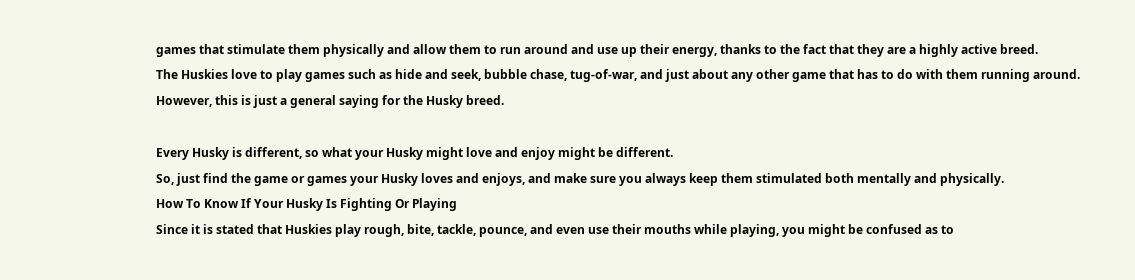games that stimulate them physically and allow them to run around and use up their energy, thanks to the fact that they are a highly active breed.
The Huskies love to play games such as hide and seek, bubble chase, tug-of-war, and just about any other game that has to do with them running around.
However, this is just a general saying for the Husky breed.

Every Husky is different, so what your Husky might love and enjoy might be different.
So, just find the game or games your Husky loves and enjoys, and make sure you always keep them stimulated both mentally and physically.
How To Know If Your Husky Is Fighting Or Playing
Since it is stated that Huskies play rough, bite, tackle, pounce, and even use their mouths while playing, you might be confused as to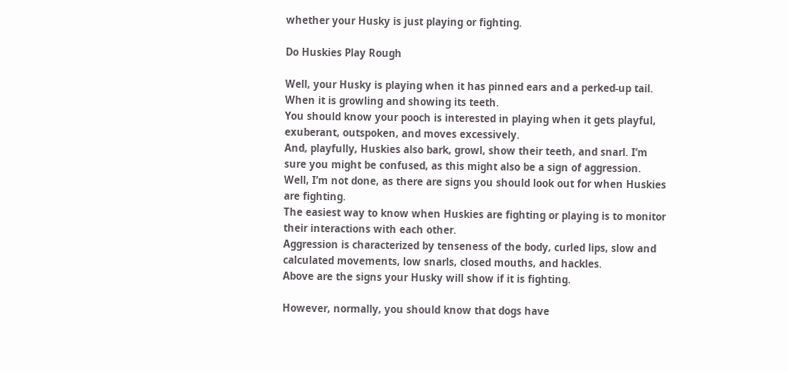whether your Husky is just playing or fighting.

Do Huskies Play Rough

Well, your Husky is playing when it has pinned ears and a perked-up tail. When it is growling and showing its teeth.
You should know your pooch is interested in playing when it gets playful, exuberant, outspoken, and moves excessively.
And, playfully, Huskies also bark, growl, show their teeth, and snarl. I’m sure you might be confused, as this might also be a sign of aggression.
Well, I’m not done, as there are signs you should look out for when Huskies are fighting.
The easiest way to know when Huskies are fighting or playing is to monitor their interactions with each other.
Aggression is characterized by tenseness of the body, curled lips, slow and calculated movements, low snarls, closed mouths, and hackles.
Above are the signs your Husky will show if it is fighting.

However, normally, you should know that dogs have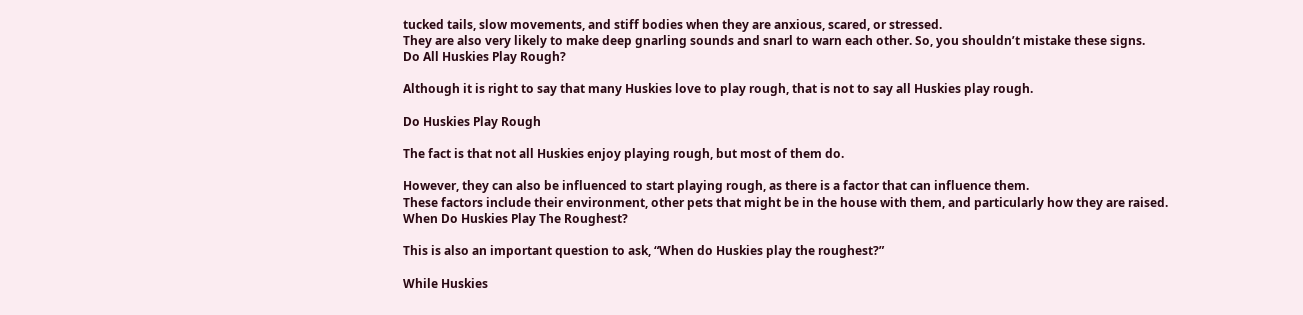tucked tails, slow movements, and stiff bodies when they are anxious, scared, or stressed.
They are also very likely to make deep gnarling sounds and snarl to warn each other. So, you shouldn’t mistake these signs.
Do All Huskies Play Rough?

Although it is right to say that many Huskies love to play rough, that is not to say all Huskies play rough.

Do Huskies Play Rough

The fact is that not all Huskies enjoy playing rough, but most of them do.

However, they can also be influenced to start playing rough, as there is a factor that can influence them.
These factors include their environment, other pets that might be in the house with them, and particularly how they are raised.
When Do Huskies Play The Roughest?

This is also an important question to ask, “When do Huskies play the roughest?”

While Huskies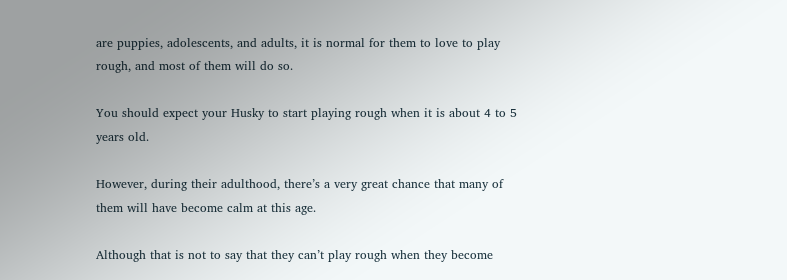are puppies, adolescents, and adults, it is normal for them to love to play rough, and most of them will do so.

You should expect your Husky to start playing rough when it is about 4 to 5 years old.

However, during their adulthood, there’s a very great chance that many of them will have become calm at this age.

Although that is not to say that they can’t play rough when they become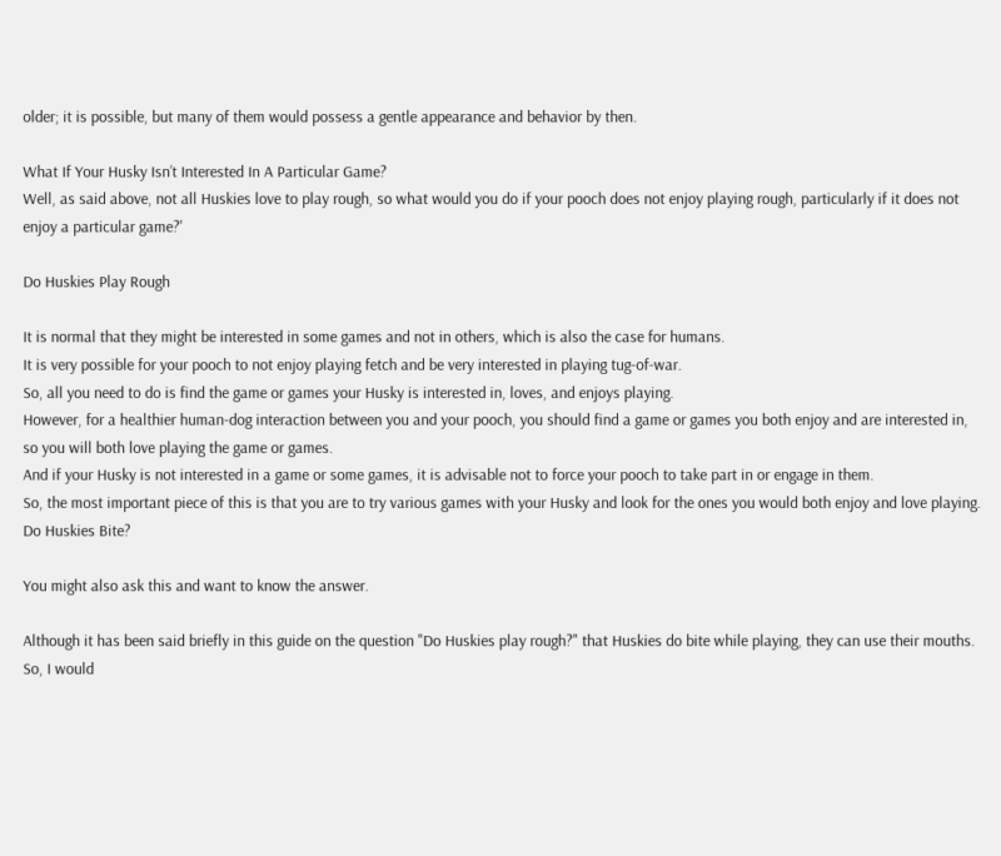older; it is possible, but many of them would possess a gentle appearance and behavior by then.

What If Your Husky Isn’t Interested In A Particular Game?
Well, as said above, not all Huskies love to play rough, so what would you do if your pooch does not enjoy playing rough, particularly if it does not enjoy a particular game?'

Do Huskies Play Rough

It is normal that they might be interested in some games and not in others, which is also the case for humans.
It is very possible for your pooch to not enjoy playing fetch and be very interested in playing tug-of-war.
So, all you need to do is find the game or games your Husky is interested in, loves, and enjoys playing.
However, for a healthier human-dog interaction between you and your pooch, you should find a game or games you both enjoy and are interested in, so you will both love playing the game or games.
And if your Husky is not interested in a game or some games, it is advisable not to force your pooch to take part in or engage in them.
So, the most important piece of this is that you are to try various games with your Husky and look for the ones you would both enjoy and love playing.
Do Huskies Bite?

You might also ask this and want to know the answer.

Although it has been said briefly in this guide on the question "Do Huskies play rough?" that Huskies do bite while playing, they can use their mouths.
So, I would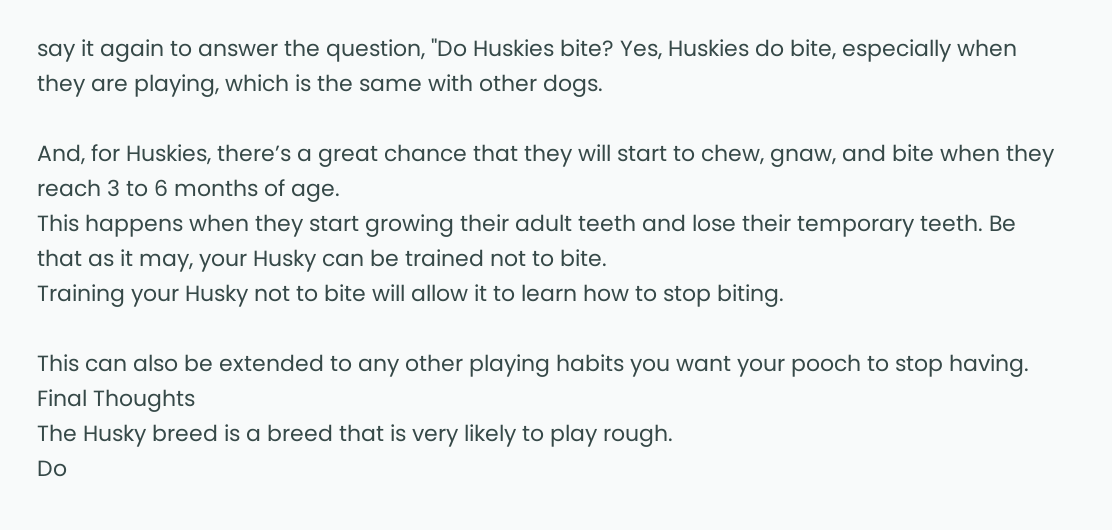say it again to answer the question, "Do Huskies bite? Yes, Huskies do bite, especially when they are playing, which is the same with other dogs.

And, for Huskies, there’s a great chance that they will start to chew, gnaw, and bite when they reach 3 to 6 months of age.
This happens when they start growing their adult teeth and lose their temporary teeth. Be that as it may, your Husky can be trained not to bite.
Training your Husky not to bite will allow it to learn how to stop biting.

This can also be extended to any other playing habits you want your pooch to stop having.
Final Thoughts
The Husky breed is a breed that is very likely to play rough.
Do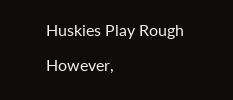Huskies Play Rough

However,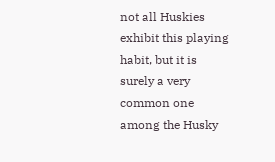not all Huskies exhibit this playing habit, but it is surely a very common one among the Husky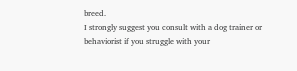breed.
I strongly suggest you consult with a dog trainer or behaviorist if you struggle with your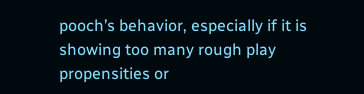pooch’s behavior, especially if it is showing too many rough play propensities or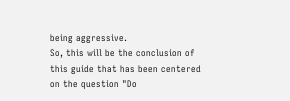being aggressive.
So, this will be the conclusion of this guide that has been centered on the question "Do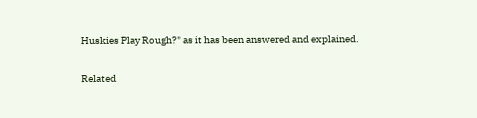Huskies Play Rough?" as it has been answered and explained.

Related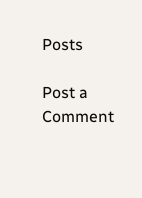Posts

Post a Comment